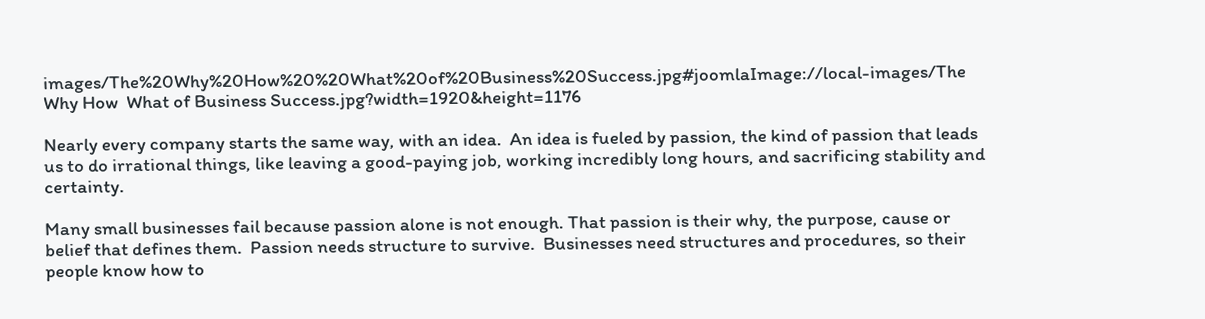images/The%20Why%20How%20%20What%20of%20Business%20Success.jpg#joomlaImage://local-images/The Why How  What of Business Success.jpg?width=1920&height=1176

Nearly every company starts the same way, with an idea.  An idea is fueled by passion, the kind of passion that leads us to do irrational things, like leaving a good-paying job, working incredibly long hours, and sacrificing stability and certainty.

Many small businesses fail because passion alone is not enough. That passion is their why, the purpose, cause or belief that defines them.  Passion needs structure to survive.  Businesses need structures and procedures, so their people know how to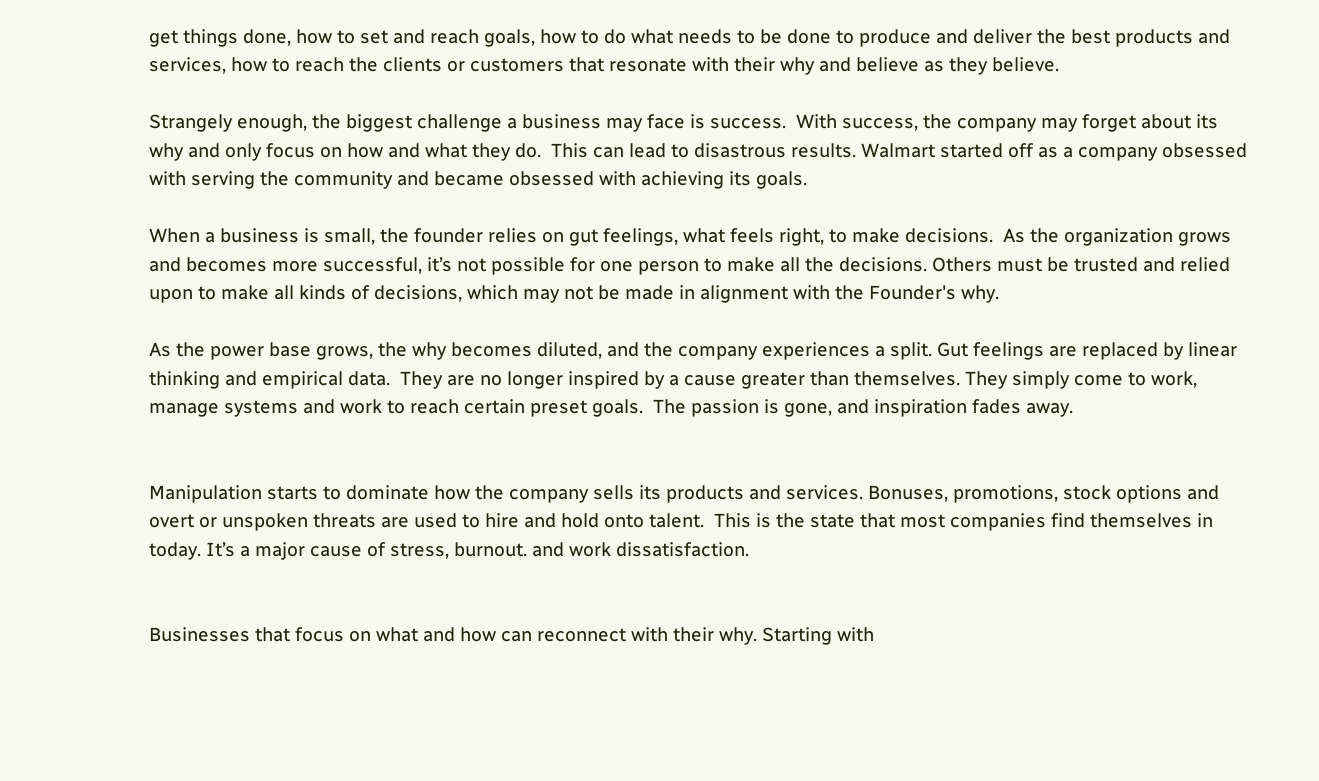get things done, how to set and reach goals, how to do what needs to be done to produce and deliver the best products and services, how to reach the clients or customers that resonate with their why and believe as they believe.

Strangely enough, the biggest challenge a business may face is success.  With success, the company may forget about its why and only focus on how and what they do.  This can lead to disastrous results. Walmart started off as a company obsessed with serving the community and became obsessed with achieving its goals.

When a business is small, the founder relies on gut feelings, what feels right, to make decisions.  As the organization grows and becomes more successful, it’s not possible for one person to make all the decisions. Others must be trusted and relied upon to make all kinds of decisions, which may not be made in alignment with the Founder's why.

As the power base grows, the why becomes diluted, and the company experiences a split. Gut feelings are replaced by linear thinking and empirical data.  They are no longer inspired by a cause greater than themselves. They simply come to work, manage systems and work to reach certain preset goals.  The passion is gone, and inspiration fades away.


Manipulation starts to dominate how the company sells its products and services. Bonuses, promotions, stock options and overt or unspoken threats are used to hire and hold onto talent.  This is the state that most companies find themselves in today. It’s a major cause of stress, burnout. and work dissatisfaction.


Businesses that focus on what and how can reconnect with their why. Starting with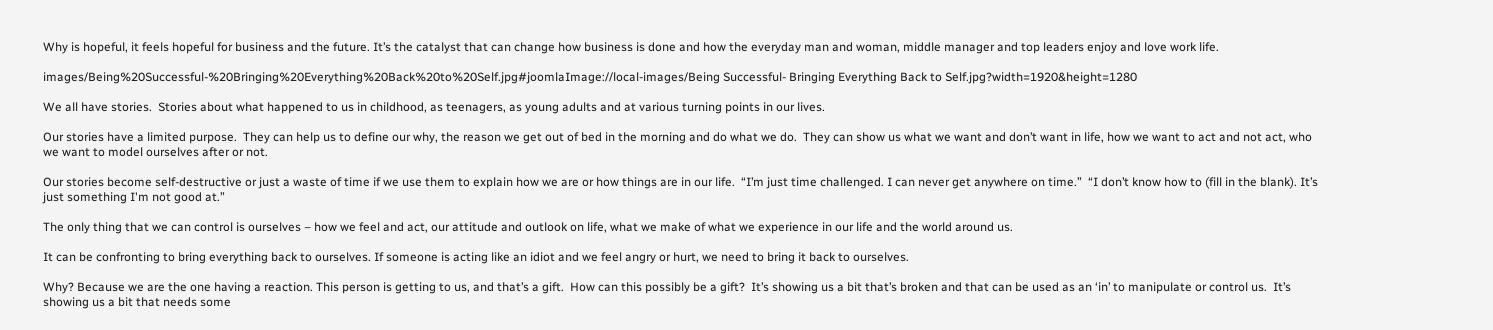Why is hopeful, it feels hopeful for business and the future. It’s the catalyst that can change how business is done and how the everyday man and woman, middle manager and top leaders enjoy and love work life.

images/Being%20Successful-%20Bringing%20Everything%20Back%20to%20Self.jpg#joomlaImage://local-images/Being Successful- Bringing Everything Back to Self.jpg?width=1920&height=1280

We all have stories.  Stories about what happened to us in childhood, as teenagers, as young adults and at various turning points in our lives.

Our stories have a limited purpose.  They can help us to define our why, the reason we get out of bed in the morning and do what we do.  They can show us what we want and don’t want in life, how we want to act and not act, who we want to model ourselves after or not.

Our stories become self-destructive or just a waste of time if we use them to explain how we are or how things are in our life.  “I’m just time challenged. I can never get anywhere on time.”  “I don’t know how to (fill in the blank). It’s just something I'm not good at.”

The only thing that we can control is ourselves – how we feel and act, our attitude and outlook on life, what we make of what we experience in our life and the world around us.

It can be confronting to bring everything back to ourselves. If someone is acting like an idiot and we feel angry or hurt, we need to bring it back to ourselves.

Why? Because we are the one having a reaction. This person is getting to us, and that’s a gift.  How can this possibly be a gift?  It’s showing us a bit that’s broken and that can be used as an ‘in’ to manipulate or control us.  It’s showing us a bit that needs some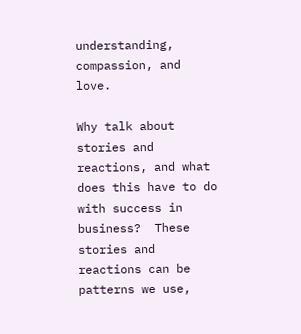understanding, compassion, and love.

Why talk about stories and reactions, and what does this have to do with success in business?  These stories and reactions can be patterns we use,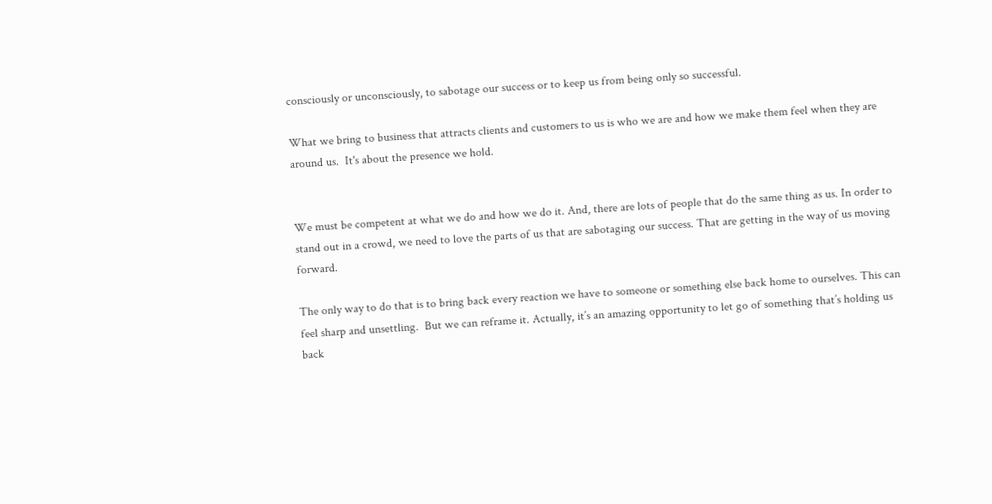consciously or unconsciously, to sabotage our success or to keep us from being only so successful.

What we bring to business that attracts clients and customers to us is who we are and how we make them feel when they are around us.  It's about the presence we hold.


We must be competent at what we do and how we do it. And, there are lots of people that do the same thing as us. In order to stand out in a crowd, we need to love the parts of us that are sabotaging our success. That are getting in the way of us moving forward.

The only way to do that is to bring back every reaction we have to someone or something else back home to ourselves. This can feel sharp and unsettling.  But we can reframe it. Actually, it’s an amazing opportunity to let go of something that’s holding us back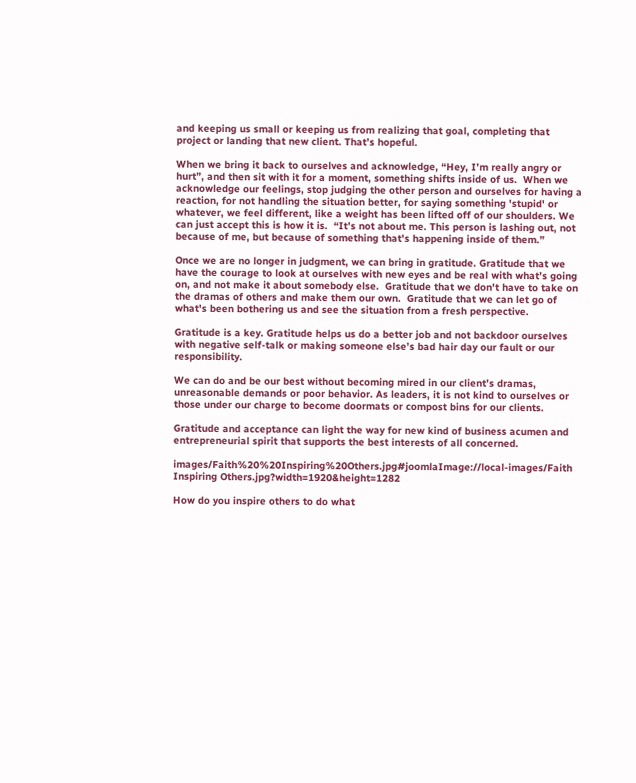and keeping us small or keeping us from realizing that goal, completing that project or landing that new client. That’s hopeful.

When we bring it back to ourselves and acknowledge, “Hey, I’m really angry or hurt”, and then sit with it for a moment, something shifts inside of us.  When we acknowledge our feelings, stop judging the other person and ourselves for having a reaction, for not handling the situation better, for saying something 'stupid' or whatever, we feel different, like a weight has been lifted off of our shoulders. We can just accept this is how it is.  “It’s not about me. This person is lashing out, not because of me, but because of something that's happening inside of them.”

Once we are no longer in judgment, we can bring in gratitude. Gratitude that we have the courage to look at ourselves with new eyes and be real with what’s going on, and not make it about somebody else.  Gratitude that we don't have to take on the dramas of others and make them our own.  Gratitude that we can let go of what's been bothering us and see the situation from a fresh perspective.

Gratitude is a key. Gratitude helps us do a better job and not backdoor ourselves with negative self-talk or making someone else’s bad hair day our fault or our responsibility.

We can do and be our best without becoming mired in our client’s dramas, unreasonable demands or poor behavior. As leaders, it is not kind to ourselves or those under our charge to become doormats or compost bins for our clients.

Gratitude and acceptance can light the way for new kind of business acumen and entrepreneurial spirit that supports the best interests of all concerned.

images/Faith%20%20Inspiring%20Others.jpg#joomlaImage://local-images/Faith  Inspiring Others.jpg?width=1920&height=1282

How do you inspire others to do what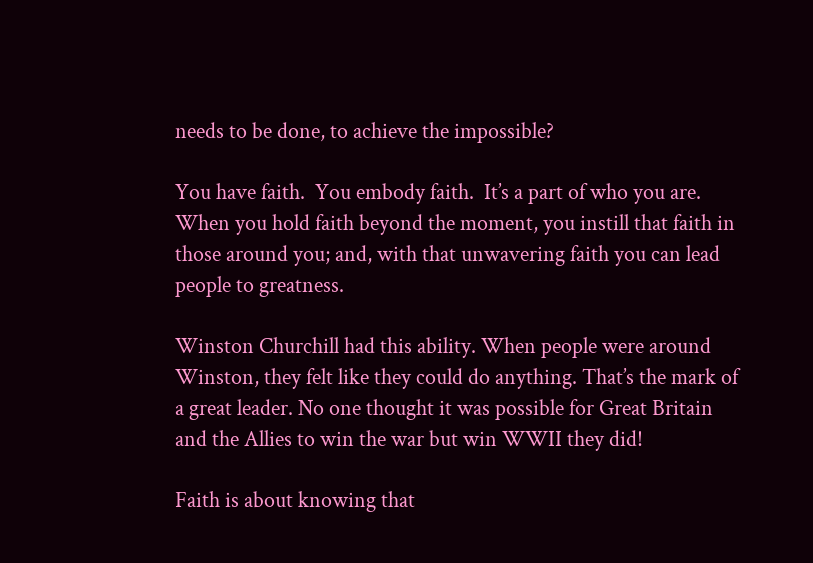needs to be done, to achieve the impossible?

You have faith.  You embody faith.  It’s a part of who you are.  When you hold faith beyond the moment, you instill that faith in those around you; and, with that unwavering faith you can lead people to greatness.

Winston Churchill had this ability. When people were around Winston, they felt like they could do anything. That’s the mark of a great leader. No one thought it was possible for Great Britain and the Allies to win the war but win WWII they did!

Faith is about knowing that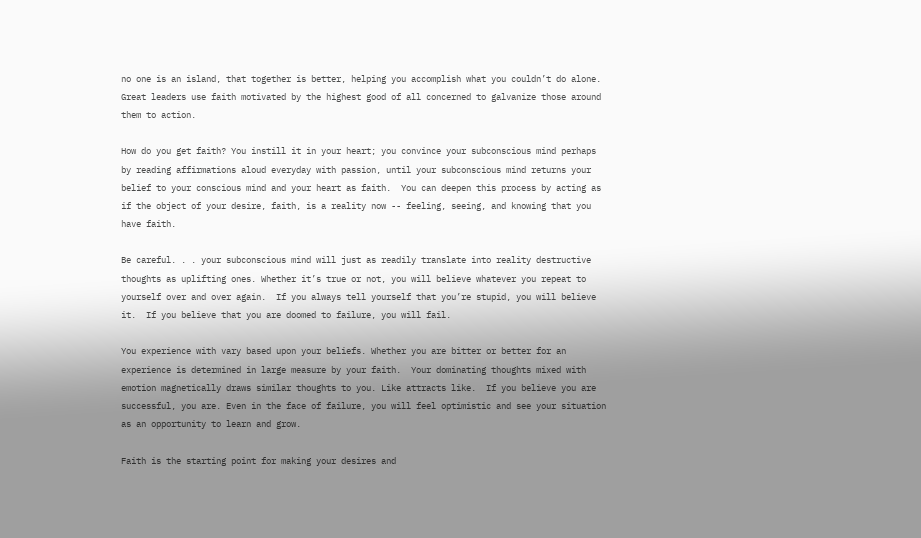no one is an island, that together is better, helping you accomplish what you couldn’t do alone.  Great leaders use faith motivated by the highest good of all concerned to galvanize those around them to action.

How do you get faith? You instill it in your heart; you convince your subconscious mind perhaps by reading affirmations aloud everyday with passion, until your subconscious mind returns your belief to your conscious mind and your heart as faith.  You can deepen this process by acting as if the object of your desire, faith, is a reality now -- feeling, seeing, and knowing that you have faith.

Be careful. . . your subconscious mind will just as readily translate into reality destructive thoughts as uplifting ones. Whether it’s true or not, you will believe whatever you repeat to yourself over and over again.  If you always tell yourself that you’re stupid, you will believe it.  If you believe that you are doomed to failure, you will fail.

You experience with vary based upon your beliefs. Whether you are bitter or better for an experience is determined in large measure by your faith.  Your dominating thoughts mixed with emotion magnetically draws similar thoughts to you. Like attracts like.  If you believe you are successful, you are. Even in the face of failure, you will feel optimistic and see your situation as an opportunity to learn and grow.

Faith is the starting point for making your desires and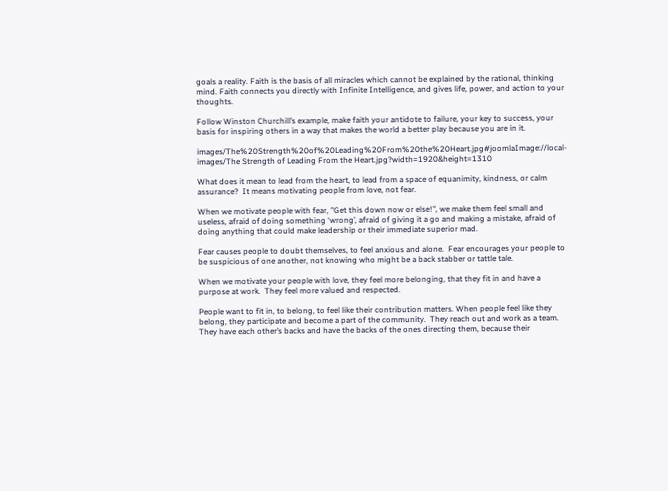goals a reality. Faith is the basis of all miracles which cannot be explained by the rational, thinking mind. Faith connects you directly with Infinite Intelligence, and gives life, power, and action to your thoughts.

Follow Winston Churchill’s example, make faith your antidote to failure, your key to success, your basis for inspiring others in a way that makes the world a better play because you are in it.

images/The%20Strength%20of%20Leading%20From%20the%20Heart.jpg#joomlaImage://local-images/The Strength of Leading From the Heart.jpg?width=1920&height=1310

What does it mean to lead from the heart, to lead from a space of equanimity, kindness, or calm assurance?  It means motivating people from love, not fear.

When we motivate people with fear, "Get this down now or else!", we make them feel small and useless, afraid of doing something ‘wrong’, afraid of giving it a go and making a mistake, afraid of doing anything that could make leadership or their immediate superior mad.

Fear causes people to doubt themselves, to feel anxious and alone.  Fear encourages your people to be suspicious of one another, not knowing who might be a back stabber or tattle tale.

When we motivate your people with love, they feel more belonging, that they fit in and have a purpose at work.  They feel more valued and respected.

People want to fit in, to belong, to feel like their contribution matters. When people feel like they belong, they participate and become a part of the community.  They reach out and work as a team. They have each other’s backs and have the backs of the ones directing them, because their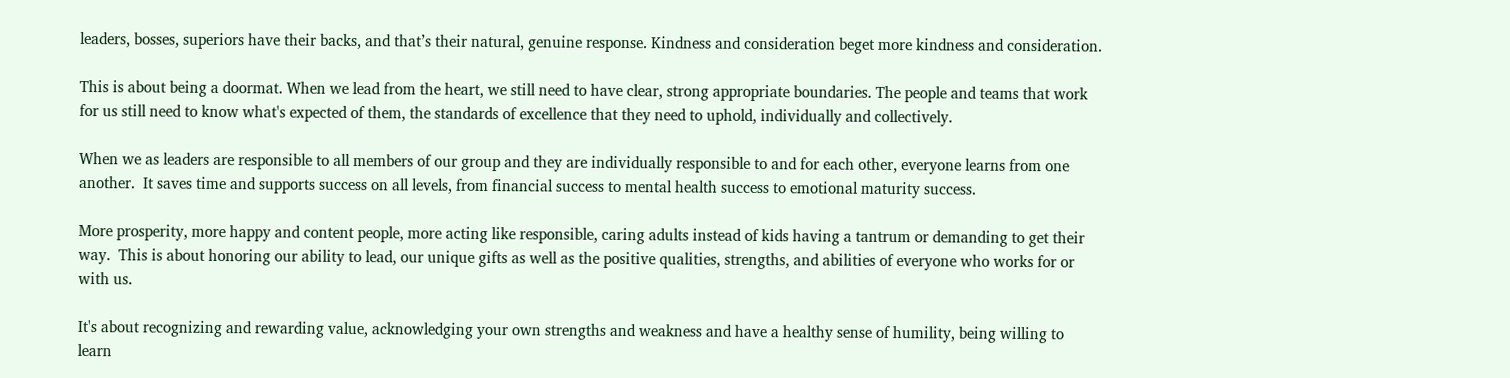leaders, bosses, superiors have their backs, and that’s their natural, genuine response. Kindness and consideration beget more kindness and consideration.

This is about being a doormat. When we lead from the heart, we still need to have clear, strong appropriate boundaries. The people and teams that work for us still need to know what's expected of them, the standards of excellence that they need to uphold, individually and collectively.

When we as leaders are responsible to all members of our group and they are individually responsible to and for each other, everyone learns from one another.  It saves time and supports success on all levels, from financial success to mental health success to emotional maturity success.

More prosperity, more happy and content people, more acting like responsible, caring adults instead of kids having a tantrum or demanding to get their way.  This is about honoring our ability to lead, our unique gifts as well as the positive qualities, strengths, and abilities of everyone who works for or with us.

It's about recognizing and rewarding value, acknowledging your own strengths and weakness and have a healthy sense of humility, being willing to learn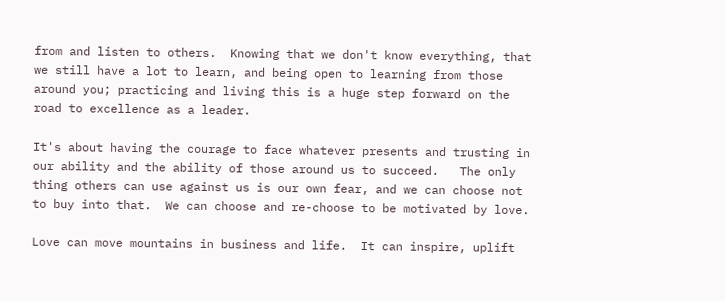from and listen to others.  Knowing that we don't know everything, that we still have a lot to learn, and being open to learning from those around you; practicing and living this is a huge step forward on the road to excellence as a leader.

It's about having the courage to face whatever presents and trusting in our ability and the ability of those around us to succeed.   The only thing others can use against us is our own fear, and we can choose not to buy into that.  We can choose and re-choose to be motivated by love.

Love can move mountains in business and life.  It can inspire, uplift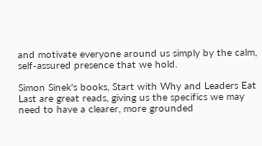and motivate everyone around us simply by the calm, self-assured presence that we hold.

Simon Sinek's books, Start with Why and Leaders Eat Last are great reads, giving us the specifics we may need to have a clearer, more grounded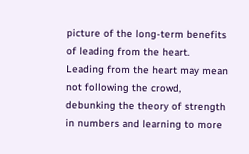picture of the long-term benefits of leading from the heart.  Leading from the heart may mean not following the crowd, debunking the theory of strength in numbers and learning to more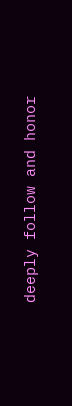deeply follow and honor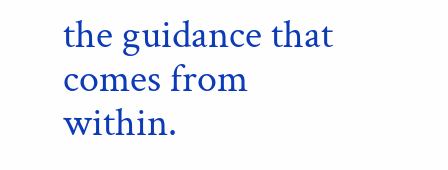the guidance that comes from within.